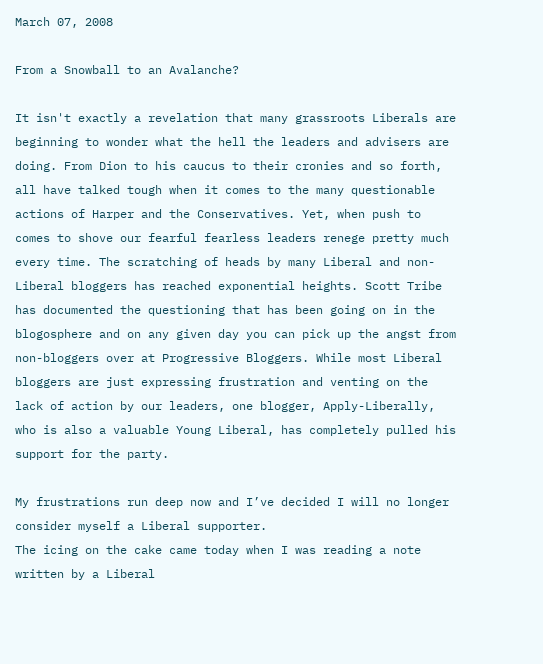March 07, 2008

From a Snowball to an Avalanche?

It isn't exactly a revelation that many grassroots Liberals are beginning to wonder what the hell the leaders and advisers are doing. From Dion to his caucus to their cronies and so forth, all have talked tough when it comes to the many questionable actions of Harper and the Conservatives. Yet, when push to comes to shove our fearful fearless leaders renege pretty much every time. The scratching of heads by many Liberal and non-Liberal bloggers has reached exponential heights. Scott Tribe has documented the questioning that has been going on in the blogosphere and on any given day you can pick up the angst from non-bloggers over at Progressive Bloggers. While most Liberal bloggers are just expressing frustration and venting on the lack of action by our leaders, one blogger, Apply-Liberally, who is also a valuable Young Liberal, has completely pulled his support for the party.

My frustrations run deep now and I’ve decided I will no longer consider myself a Liberal supporter.
The icing on the cake came today when I was reading a note written by a Liberal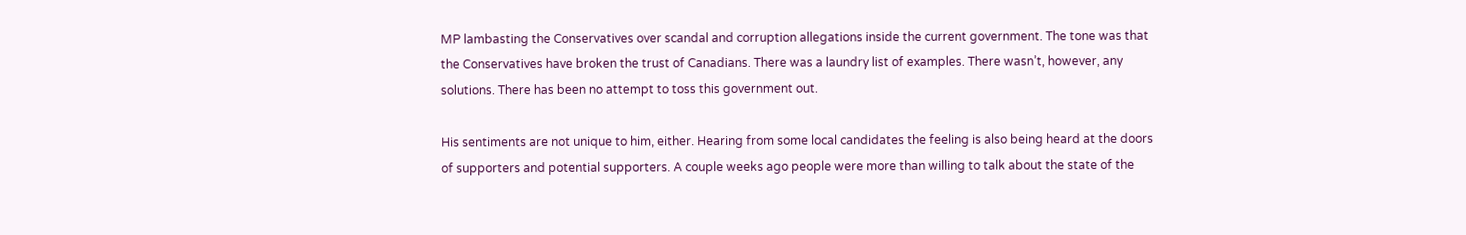MP lambasting the Conservatives over scandal and corruption allegations inside the current government. The tone was that the Conservatives have broken the trust of Canadians. There was a laundry list of examples. There wasn’t, however, any solutions. There has been no attempt to toss this government out.

His sentiments are not unique to him, either. Hearing from some local candidates the feeling is also being heard at the doors of supporters and potential supporters. A couple weeks ago people were more than willing to talk about the state of the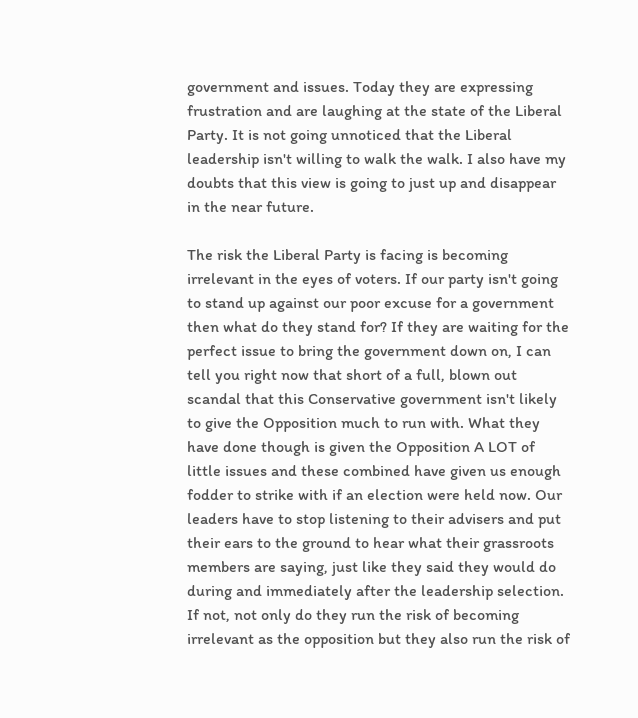government and issues. Today they are expressing frustration and are laughing at the state of the Liberal Party. It is not going unnoticed that the Liberal leadership isn't willing to walk the walk. I also have my doubts that this view is going to just up and disappear in the near future.

The risk the Liberal Party is facing is becoming irrelevant in the eyes of voters. If our party isn't going to stand up against our poor excuse for a government then what do they stand for? If they are waiting for the perfect issue to bring the government down on, I can tell you right now that short of a full, blown out scandal that this Conservative government isn't likely to give the Opposition much to run with. What they have done though is given the Opposition A LOT of little issues and these combined have given us enough fodder to strike with if an election were held now. Our leaders have to stop listening to their advisers and put their ears to the ground to hear what their grassroots members are saying, just like they said they would do during and immediately after the leadership selection. If not, not only do they run the risk of becoming irrelevant as the opposition but they also run the risk of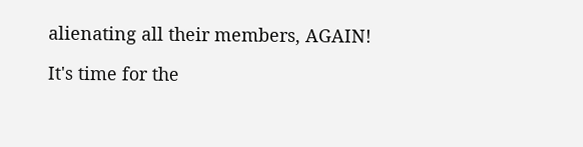alienating all their members, AGAIN!

It's time for the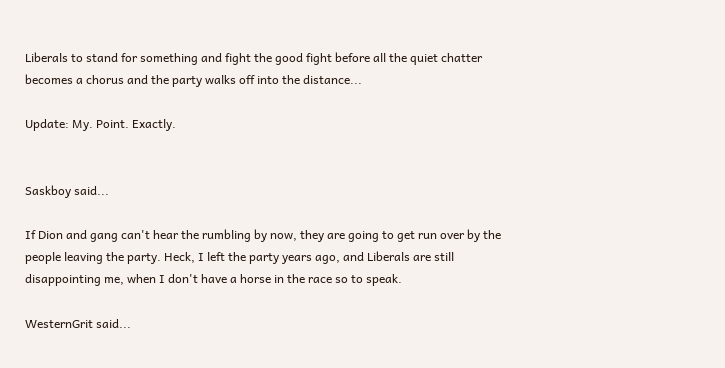Liberals to stand for something and fight the good fight before all the quiet chatter becomes a chorus and the party walks off into the distance...

Update: My. Point. Exactly.


Saskboy said...

If Dion and gang can't hear the rumbling by now, they are going to get run over by the people leaving the party. Heck, I left the party years ago, and Liberals are still disappointing me, when I don't have a horse in the race so to speak.

WesternGrit said...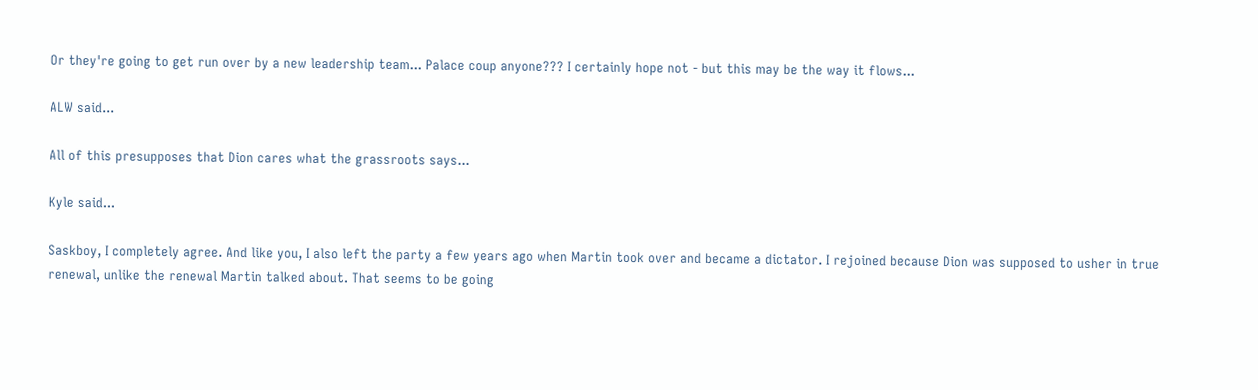Or they're going to get run over by a new leadership team... Palace coup anyone??? I certainly hope not - but this may be the way it flows...

ALW said...

All of this presupposes that Dion cares what the grassroots says...

Kyle said...

Saskboy, I completely agree. And like you, I also left the party a few years ago when Martin took over and became a dictator. I rejoined because Dion was supposed to usher in true renewal, unlike the renewal Martin talked about. That seems to be going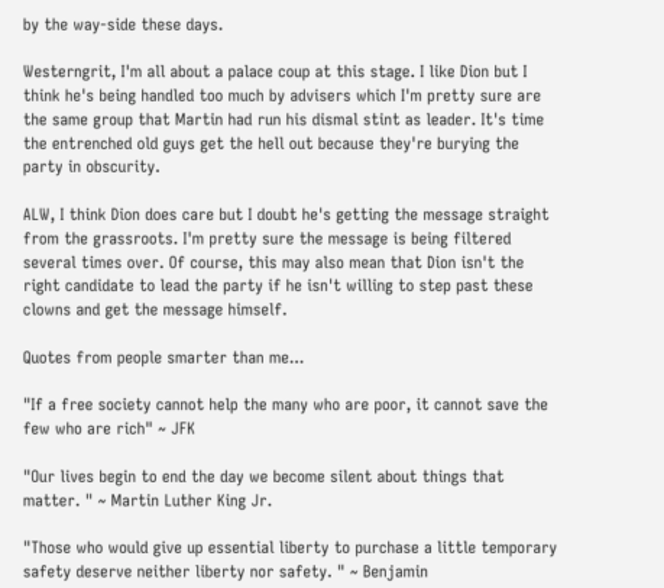by the way-side these days.

Westerngrit, I'm all about a palace coup at this stage. I like Dion but I think he's being handled too much by advisers which I'm pretty sure are the same group that Martin had run his dismal stint as leader. It's time the entrenched old guys get the hell out because they're burying the party in obscurity.

ALW, I think Dion does care but I doubt he's getting the message straight from the grassroots. I'm pretty sure the message is being filtered several times over. Of course, this may also mean that Dion isn't the right candidate to lead the party if he isn't willing to step past these clowns and get the message himself.

Quotes from people smarter than me...

"If a free society cannot help the many who are poor, it cannot save the few who are rich" ~ JFK

"Our lives begin to end the day we become silent about things that matter. " ~ Martin Luther King Jr.

"Those who would give up essential liberty to purchase a little temporary safety deserve neither liberty nor safety. " ~ Benjamin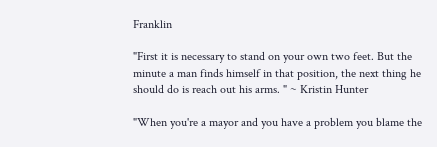Franklin

"First it is necessary to stand on your own two feet. But the minute a man finds himself in that position, the next thing he should do is reach out his arms. " ~ Kristin Hunter

"When you're a mayor and you have a problem you blame the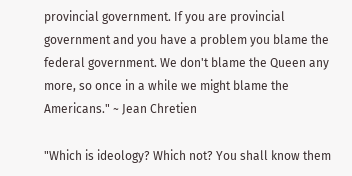provincial government. If you are provincial government and you have a problem you blame the federal government. We don't blame the Queen any more, so once in a while we might blame the Americans." ~ Jean Chretien

"Which is ideology? Which not? You shall know them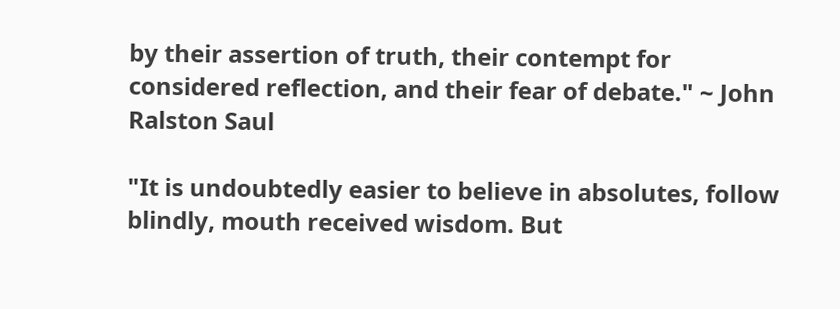by their assertion of truth, their contempt for considered reflection, and their fear of debate." ~ John Ralston Saul

"It is undoubtedly easier to believe in absolutes, follow blindly, mouth received wisdom. But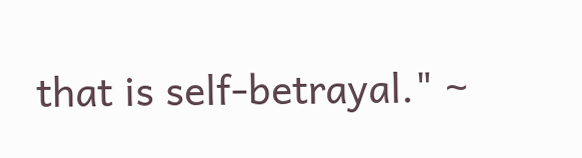that is self-betrayal." ~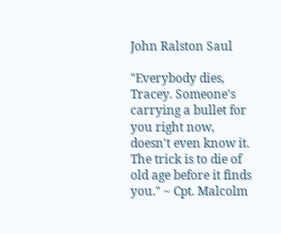John Ralston Saul

"Everybody dies, Tracey. Someone's carrying a bullet for you right now, doesn't even know it. The trick is to die of old age before it finds you." ~ Cpt. Malcolm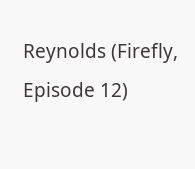Reynolds (Firefly, Episode 12)